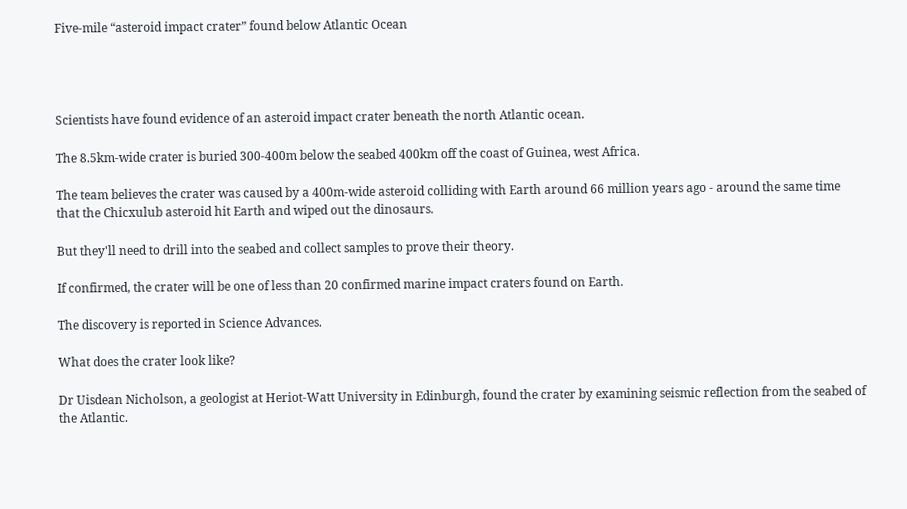Five-mile “asteroid impact crater” found below Atlantic Ocean




Scientists have found evidence of an asteroid impact crater beneath the north Atlantic ocean.

The 8.5km-wide crater is buried 300-400m below the seabed 400km off the coast of Guinea, west Africa.

The team believes the crater was caused by a 400m-wide asteroid colliding with Earth around 66 million years ago - around the same time that the Chicxulub asteroid hit Earth and wiped out the dinosaurs.

But they'll need to drill into the seabed and collect samples to prove their theory.

If confirmed, the crater will be one of less than 20 confirmed marine impact craters found on Earth.

The discovery is reported in Science Advances.

What does the crater look like?

Dr Uisdean Nicholson, a geologist at Heriot-Watt University in Edinburgh, found the crater by examining seismic reflection from the seabed of the Atlantic.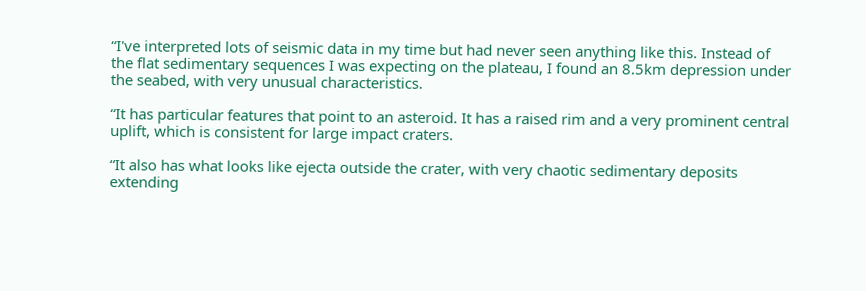“I've interpreted lots of seismic data in my time but had never seen anything like this. Instead of the flat sedimentary sequences I was expecting on the plateau, I found an 8.5km depression under the seabed, with very unusual characteristics.

“It has particular features that point to an asteroid. It has a raised rim and a very prominent central uplift, which is consistent for large impact craters.

“It also has what looks like ejecta outside the crater, with very chaotic sedimentary deposits extending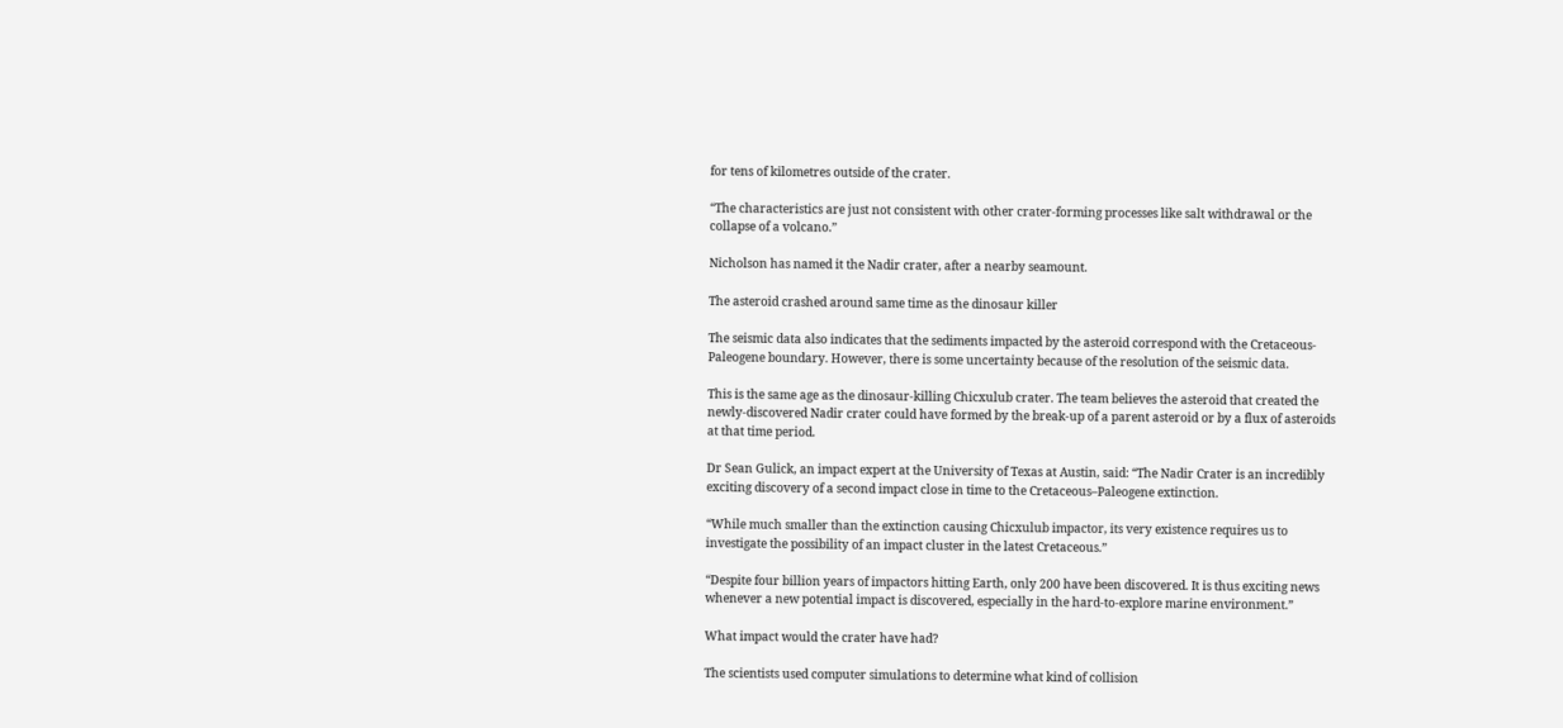for tens of kilometres outside of the crater.

“The characteristics are just not consistent with other crater-forming processes like salt withdrawal or the collapse of a volcano.”

Nicholson has named it the Nadir crater, after a nearby seamount.

The asteroid crashed around same time as the dinosaur killer

The seismic data also indicates that the sediments impacted by the asteroid correspond with the Cretaceous-Paleogene boundary. However, there is some uncertainty because of the resolution of the seismic data.

This is the same age as the dinosaur-killing Chicxulub crater. The team believes the asteroid that created the newly-discovered Nadir crater could have formed by the break-up of a parent asteroid or by a flux of asteroids at that time period.

Dr Sean Gulick, an impact expert at the University of Texas at Austin, said: “The Nadir Crater is an incredibly exciting discovery of a second impact close in time to the Cretaceous–Paleogene extinction.

“While much smaller than the extinction causing Chicxulub impactor, its very existence requires us to investigate the possibility of an impact cluster in the latest Cretaceous.”

“Despite four billion years of impactors hitting Earth, only 200 have been discovered. It is thus exciting news whenever a new potential impact is discovered, especially in the hard-to-explore marine environment.”

What impact would the crater have had?

The scientists used computer simulations to determine what kind of collision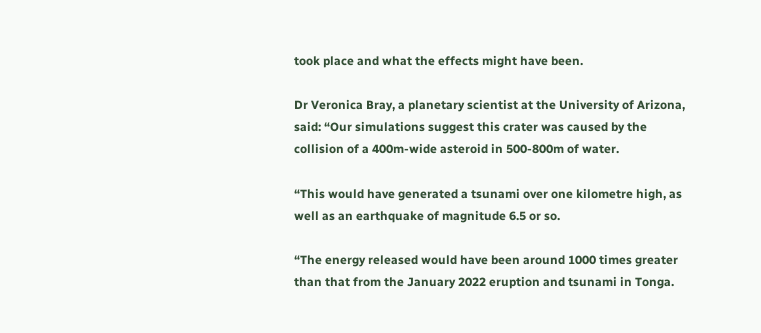took place and what the effects might have been.

Dr Veronica Bray, a planetary scientist at the University of Arizona, said: “Our simulations suggest this crater was caused by the collision of a 400m-wide asteroid in 500-800m of water.

“This would have generated a tsunami over one kilometre high, as well as an earthquake of magnitude 6.5 or so.

“The energy released would have been around 1000 times greater than that from the January 2022 eruption and tsunami in Tonga.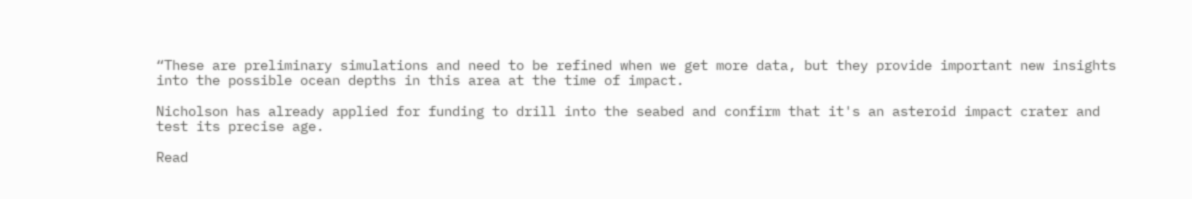“These are preliminary simulations and need to be refined when we get more data, but they provide important new insights into the possible ocean depths in this area at the time of impact.

Nicholson has already applied for funding to drill into the seabed and confirm that it's an asteroid impact crater and test its precise age.

Read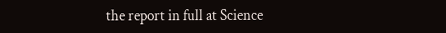the report in full at Science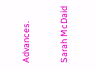Advances.


Sarah McDaid